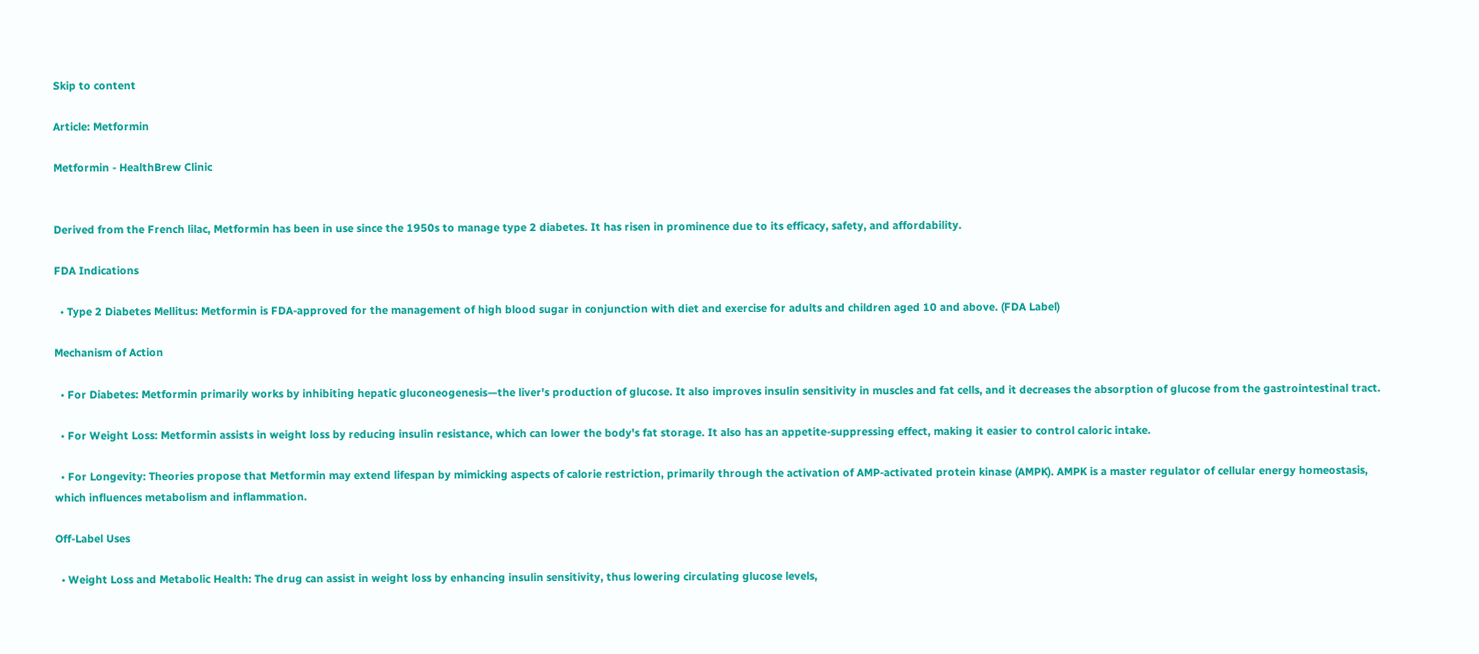Skip to content

Article: Metformin

Metformin - HealthBrew Clinic


Derived from the French lilac, Metformin has been in use since the 1950s to manage type 2 diabetes. It has risen in prominence due to its efficacy, safety, and affordability.

FDA Indications

  • Type 2 Diabetes Mellitus: Metformin is FDA-approved for the management of high blood sugar in conjunction with diet and exercise for adults and children aged 10 and above. (FDA Label)

Mechanism of Action

  • For Diabetes: Metformin primarily works by inhibiting hepatic gluconeogenesis—the liver's production of glucose. It also improves insulin sensitivity in muscles and fat cells, and it decreases the absorption of glucose from the gastrointestinal tract.

  • For Weight Loss: Metformin assists in weight loss by reducing insulin resistance, which can lower the body's fat storage. It also has an appetite-suppressing effect, making it easier to control caloric intake.

  • For Longevity: Theories propose that Metformin may extend lifespan by mimicking aspects of calorie restriction, primarily through the activation of AMP-activated protein kinase (AMPK). AMPK is a master regulator of cellular energy homeostasis, which influences metabolism and inflammation.

Off-Label Uses

  • Weight Loss and Metabolic Health: The drug can assist in weight loss by enhancing insulin sensitivity, thus lowering circulating glucose levels,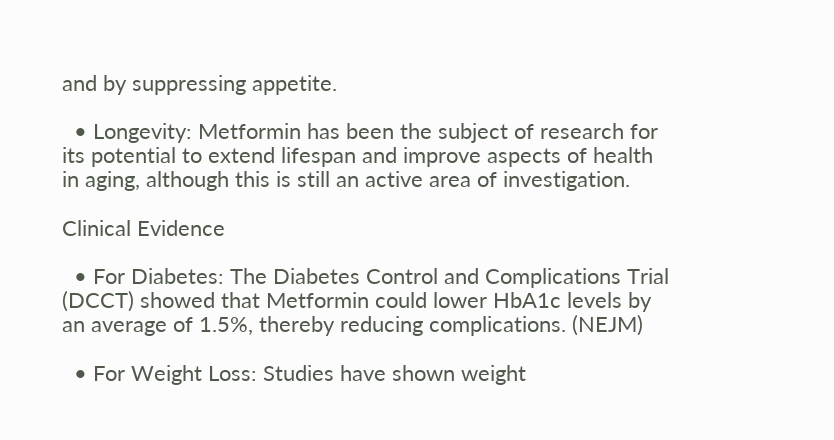and by suppressing appetite.

  • Longevity: Metformin has been the subject of research for its potential to extend lifespan and improve aspects of health in aging, although this is still an active area of investigation.

Clinical Evidence

  • For Diabetes: The Diabetes Control and Complications Trial (DCCT) showed that Metformin could lower HbA1c levels by an average of 1.5%, thereby reducing complications. (NEJM)

  • For Weight Loss: Studies have shown weight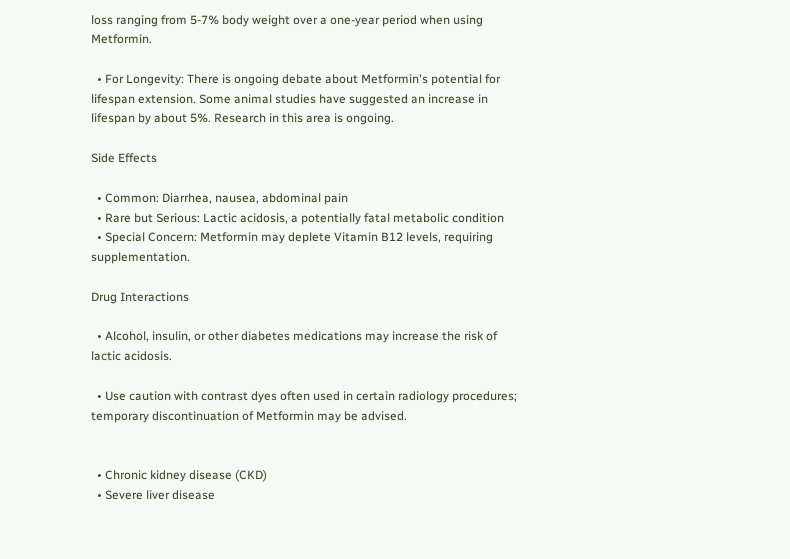loss ranging from 5-7% body weight over a one-year period when using Metformin.

  • For Longevity: There is ongoing debate about Metformin's potential for lifespan extension. Some animal studies have suggested an increase in lifespan by about 5%. Research in this area is ongoing.

Side Effects

  • Common: Diarrhea, nausea, abdominal pain
  • Rare but Serious: Lactic acidosis, a potentially fatal metabolic condition
  • Special Concern: Metformin may deplete Vitamin B12 levels, requiring supplementation.

Drug Interactions

  • Alcohol, insulin, or other diabetes medications may increase the risk of lactic acidosis.

  • Use caution with contrast dyes often used in certain radiology procedures; temporary discontinuation of Metformin may be advised.


  • Chronic kidney disease (CKD)
  • Severe liver disease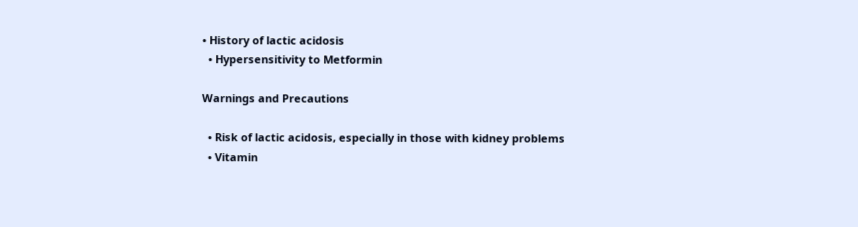• History of lactic acidosis
  • Hypersensitivity to Metformin

Warnings and Precautions

  • Risk of lactic acidosis, especially in those with kidney problems
  • Vitamin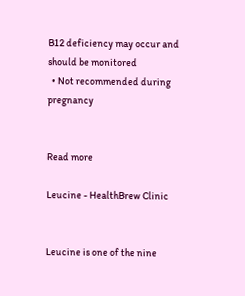B12 deficiency may occur and should be monitored
  • Not recommended during pregnancy


Read more

Leucine - HealthBrew Clinic


Leucine is one of the nine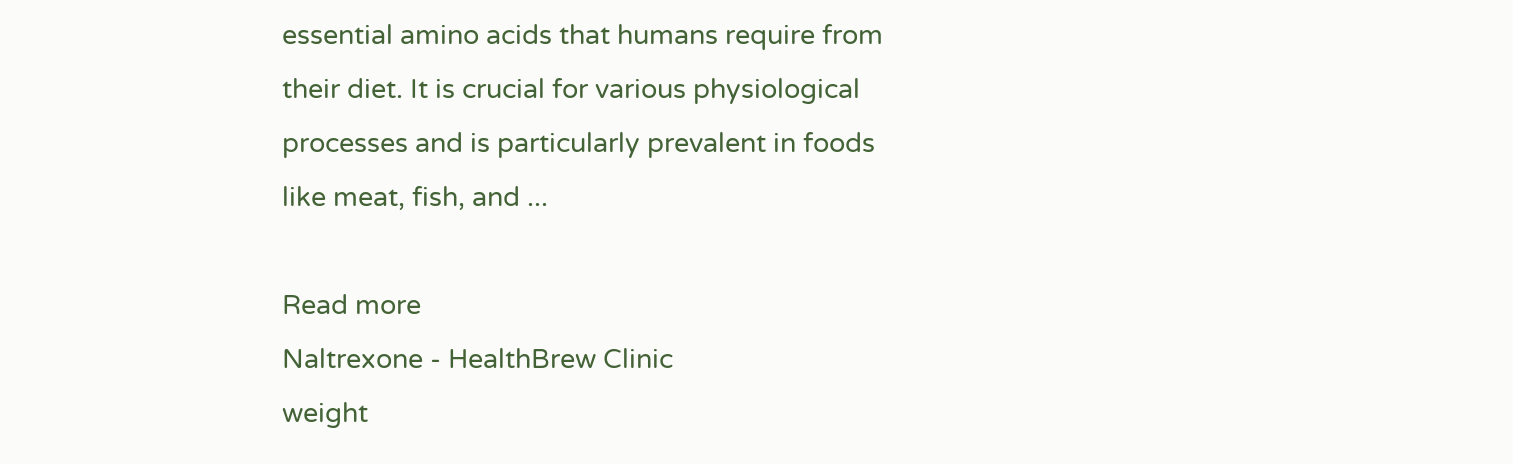essential amino acids that humans require from their diet. It is crucial for various physiological processes and is particularly prevalent in foods like meat, fish, and ...

Read more
Naltrexone - HealthBrew Clinic
weight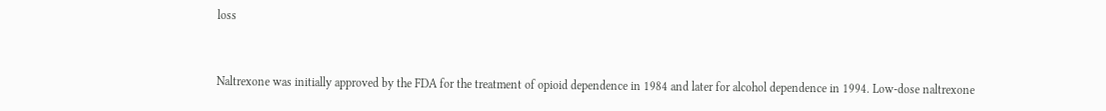loss


Naltrexone was initially approved by the FDA for the treatment of opioid dependence in 1984 and later for alcohol dependence in 1994. Low-dose naltrexone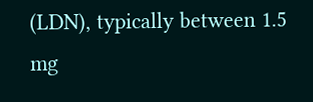(LDN), typically between 1.5 mg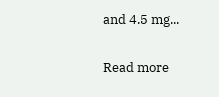and 4.5 mg...

Read more